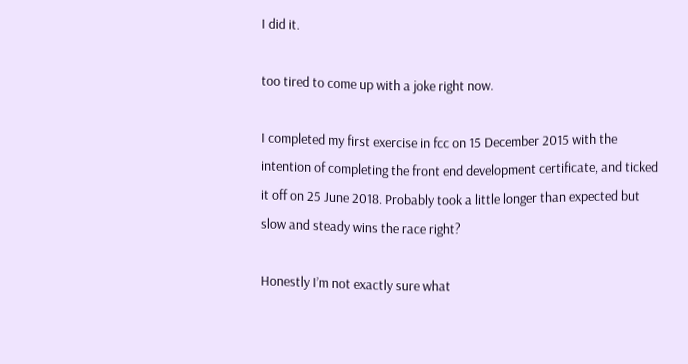I did it.

too tired to come up with a joke right now.

I completed my first exercise in fcc on 15 December 2015 with the intention of completing the front end development certificate, and ticked it off on 25 June 2018. Probably took a little longer than expected but slow and steady wins the race right?

Honestly I’m not exactly sure what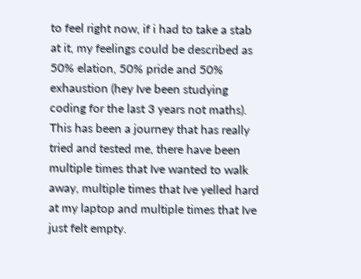to feel right now, if i had to take a stab at it, my feelings could be described as 50% elation, 50% pride and 50% exhaustion (hey Ive been studying coding for the last 3 years not maths). This has been a journey that has really tried and tested me, there have been multiple times that Ive wanted to walk away, multiple times that Ive yelled hard at my laptop and multiple times that Ive just felt empty.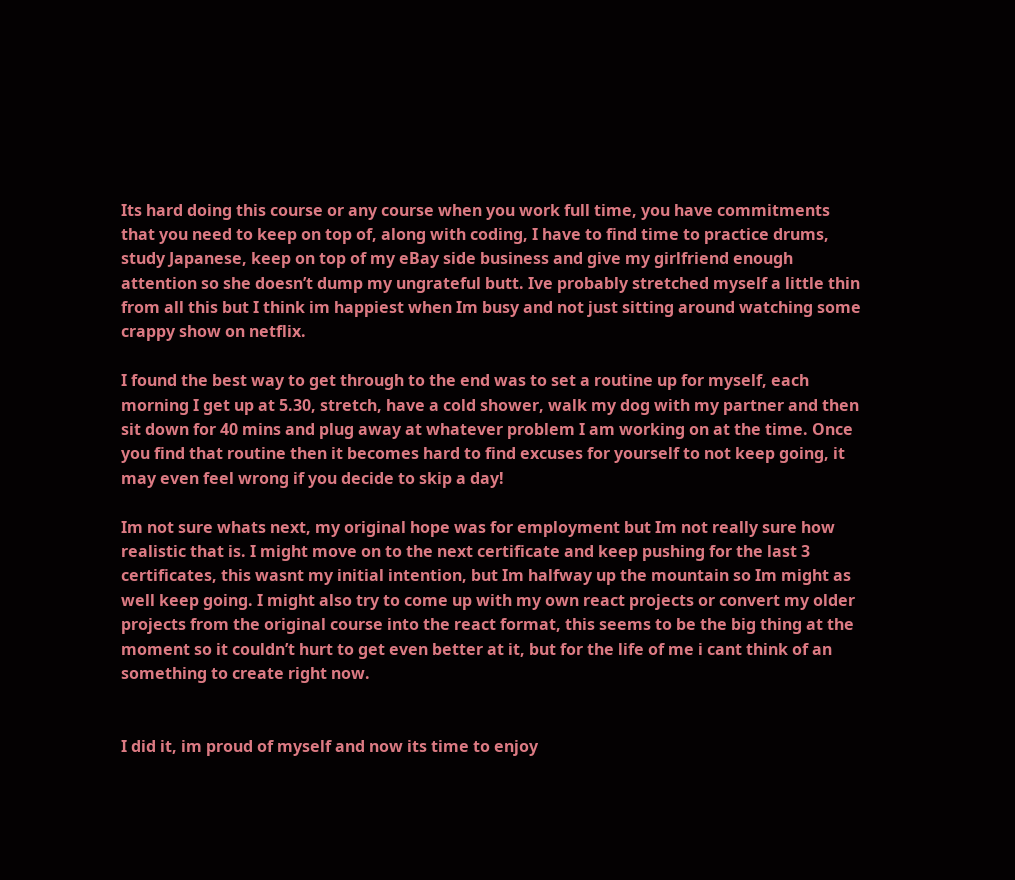Its hard doing this course or any course when you work full time, you have commitments that you need to keep on top of, along with coding, I have to find time to practice drums, study Japanese, keep on top of my eBay side business and give my girlfriend enough attention so she doesn’t dump my ungrateful butt. Ive probably stretched myself a little thin from all this but I think im happiest when Im busy and not just sitting around watching some crappy show on netflix.

I found the best way to get through to the end was to set a routine up for myself, each morning I get up at 5.30, stretch, have a cold shower, walk my dog with my partner and then sit down for 40 mins and plug away at whatever problem I am working on at the time. Once you find that routine then it becomes hard to find excuses for yourself to not keep going, it may even feel wrong if you decide to skip a day!

Im not sure whats next, my original hope was for employment but Im not really sure how realistic that is. I might move on to the next certificate and keep pushing for the last 3 certificates, this wasnt my initial intention, but Im halfway up the mountain so Im might as well keep going. I might also try to come up with my own react projects or convert my older projects from the original course into the react format, this seems to be the big thing at the moment so it couldn’t hurt to get even better at it, but for the life of me i cant think of an something to create right now.


I did it, im proud of myself and now its time to enjoy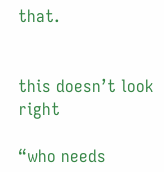that.


this doesn’t look right

“who needs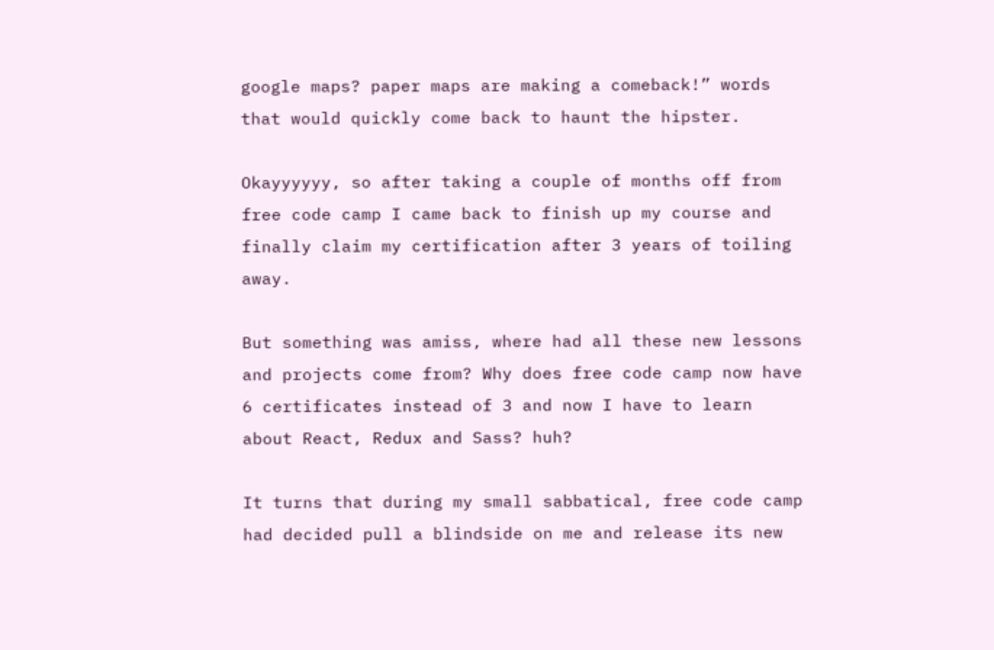google maps? paper maps are making a comeback!” words that would quickly come back to haunt the hipster.

Okayyyyyy, so after taking a couple of months off from free code camp I came back to finish up my course and finally claim my certification after 3 years of toiling away.

But something was amiss, where had all these new lessons and projects come from? Why does free code camp now have 6 certificates instead of 3 and now I have to learn about React, Redux and Sass? huh?

It turns that during my small sabbatical, free code camp had decided pull a blindside on me and release its new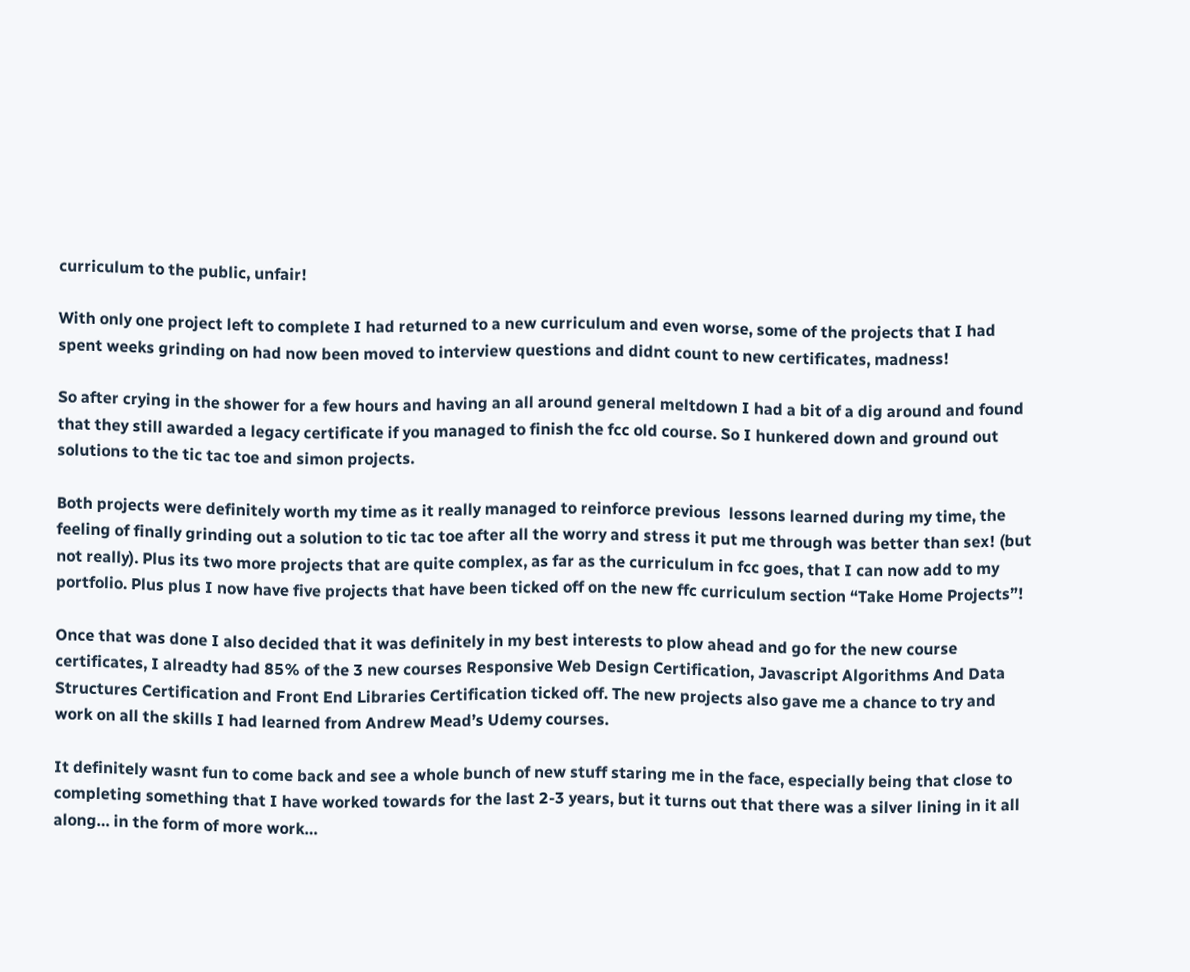curriculum to the public, unfair!

With only one project left to complete I had returned to a new curriculum and even worse, some of the projects that I had spent weeks grinding on had now been moved to interview questions and didnt count to new certificates, madness!

So after crying in the shower for a few hours and having an all around general meltdown I had a bit of a dig around and found that they still awarded a legacy certificate if you managed to finish the fcc old course. So I hunkered down and ground out solutions to the tic tac toe and simon projects.

Both projects were definitely worth my time as it really managed to reinforce previous  lessons learned during my time, the feeling of finally grinding out a solution to tic tac toe after all the worry and stress it put me through was better than sex! (but not really). Plus its two more projects that are quite complex, as far as the curriculum in fcc goes, that I can now add to my portfolio. Plus plus I now have five projects that have been ticked off on the new ffc curriculum section “Take Home Projects”!

Once that was done I also decided that it was definitely in my best interests to plow ahead and go for the new course certificates, I alreadty had 85% of the 3 new courses Responsive Web Design Certification, Javascript Algorithms And Data Structures Certification and Front End Libraries Certification ticked off. The new projects also gave me a chance to try and work on all the skills I had learned from Andrew Mead’s Udemy courses.

It definitely wasnt fun to come back and see a whole bunch of new stuff staring me in the face, especially being that close to completing something that I have worked towards for the last 2-3 years, but it turns out that there was a silver lining in it all along… in the form of more work…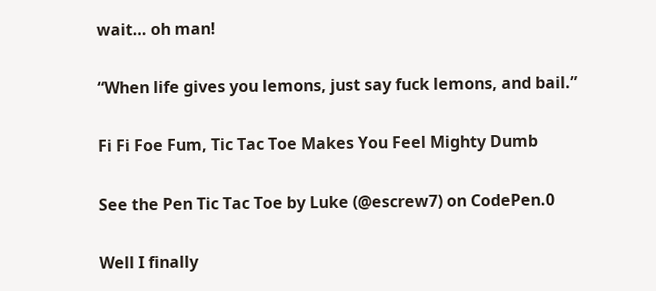wait… oh man!

“When life gives you lemons, just say fuck lemons, and bail.”

Fi Fi Foe Fum, Tic Tac Toe Makes You Feel Mighty Dumb

See the Pen Tic Tac Toe by Luke (@escrew7) on CodePen.0

Well I finally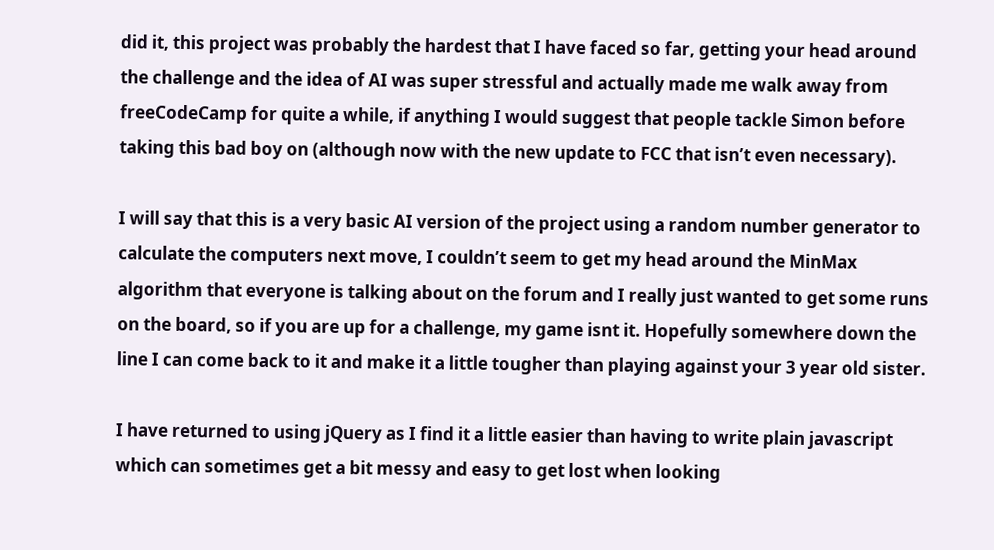did it, this project was probably the hardest that I have faced so far, getting your head around the challenge and the idea of AI was super stressful and actually made me walk away from freeCodeCamp for quite a while, if anything I would suggest that people tackle Simon before taking this bad boy on (although now with the new update to FCC that isn’t even necessary).

I will say that this is a very basic AI version of the project using a random number generator to calculate the computers next move, I couldn’t seem to get my head around the MinMax algorithm that everyone is talking about on the forum and I really just wanted to get some runs on the board, so if you are up for a challenge, my game isnt it. Hopefully somewhere down the line I can come back to it and make it a little tougher than playing against your 3 year old sister.

I have returned to using jQuery as I find it a little easier than having to write plain javascript which can sometimes get a bit messy and easy to get lost when looking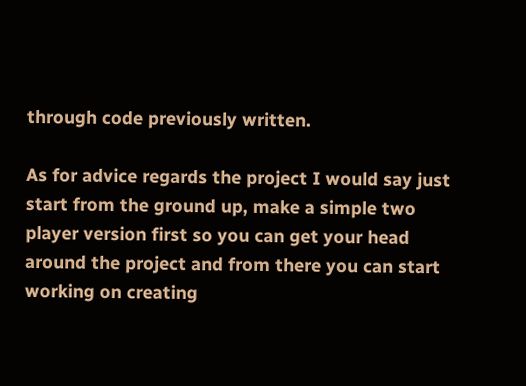through code previously written.

As for advice regards the project I would say just start from the ground up, make a simple two player version first so you can get your head around the project and from there you can start working on creating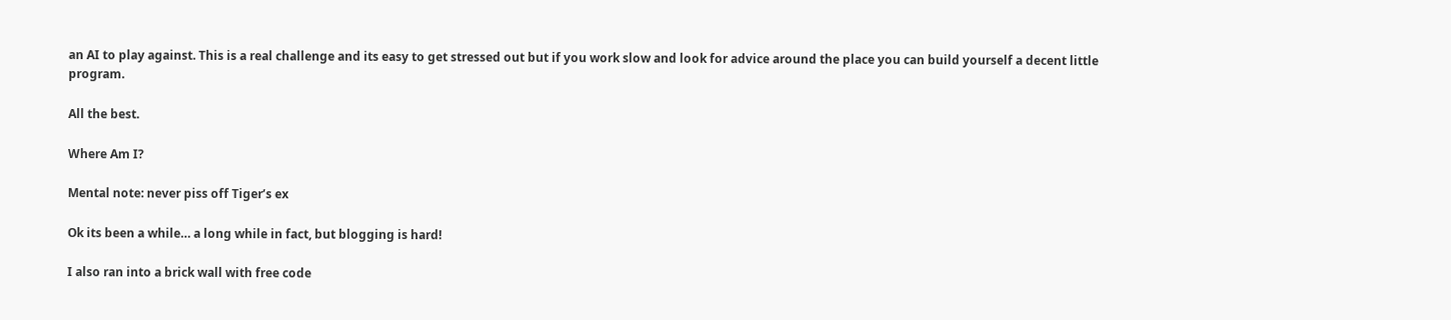an AI to play against. This is a real challenge and its easy to get stressed out but if you work slow and look for advice around the place you can build yourself a decent little program.

All the best.

Where Am I?

Mental note: never piss off Tiger’s ex

Ok its been a while… a long while in fact, but blogging is hard!

I also ran into a brick wall with free code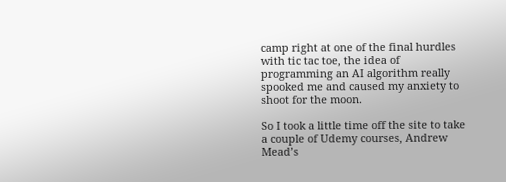camp right at one of the final hurdles with tic tac toe, the idea of programming an AI algorithm really spooked me and caused my anxiety to shoot for the moon.

So I took a little time off the site to take a couple of Udemy courses, Andrew Mead’s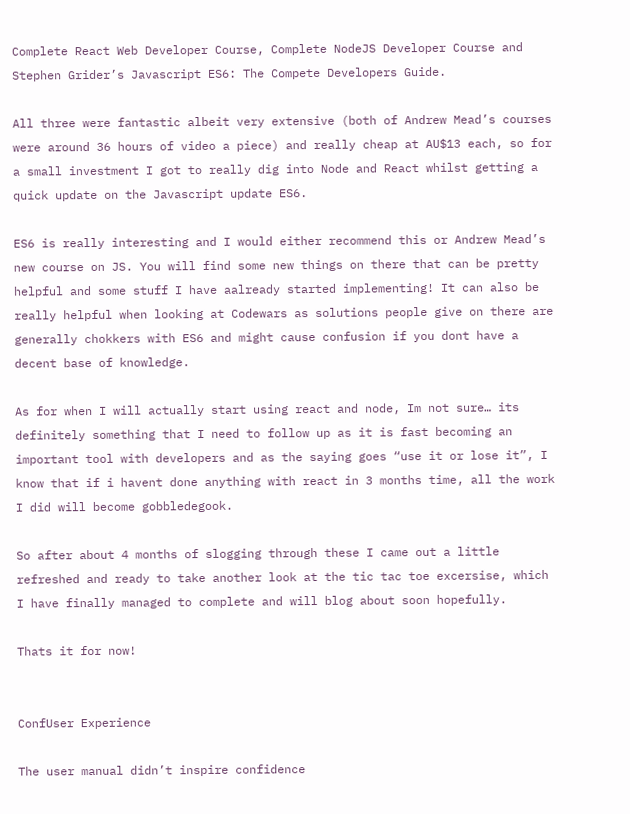Complete React Web Developer Course, Complete NodeJS Developer Course and Stephen Grider’s Javascript ES6: The Compete Developers Guide.

All three were fantastic albeit very extensive (both of Andrew Mead’s courses were around 36 hours of video a piece) and really cheap at AU$13 each, so for a small investment I got to really dig into Node and React whilst getting a quick update on the Javascript update ES6.

ES6 is really interesting and I would either recommend this or Andrew Mead’s new course on JS. You will find some new things on there that can be pretty helpful and some stuff I have aalready started implementing! It can also be really helpful when looking at Codewars as solutions people give on there are generally chokkers with ES6 and might cause confusion if you dont have a decent base of knowledge.

As for when I will actually start using react and node, Im not sure… its definitely something that I need to follow up as it is fast becoming an important tool with developers and as the saying goes “use it or lose it”, I know that if i havent done anything with react in 3 months time, all the work I did will become gobbledegook.

So after about 4 months of slogging through these I came out a little refreshed and ready to take another look at the tic tac toe excersise, which I have finally managed to complete and will blog about soon hopefully.

Thats it for now!


ConfUser Experience

The user manual didn’t inspire confidence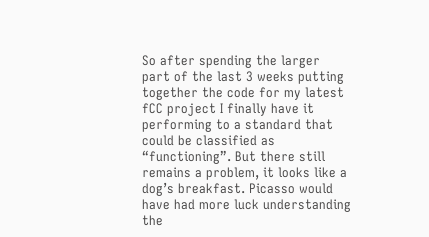So after spending the larger part of the last 3 weeks putting together the code for my latest fCC project I finally have it performing to a standard that could be classified as “functioning”. But there still remains a problem, it looks like a dog’s breakfast. Picasso would have had more luck understanding the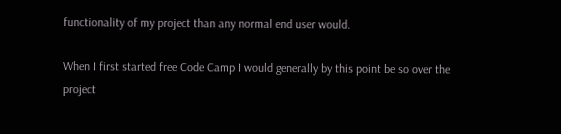functionality of my project than any normal end user would.

When I first started free Code Camp I would generally by this point be so over the project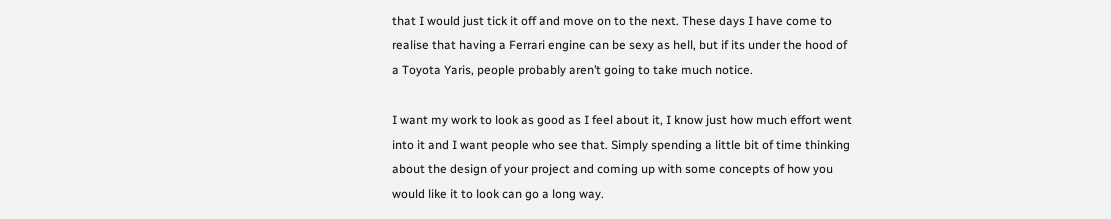that I would just tick it off and move on to the next. These days I have come to realise that having a Ferrari engine can be sexy as hell, but if its under the hood of a Toyota Yaris, people probably aren’t going to take much notice.

I want my work to look as good as I feel about it, I know just how much effort went into it and I want people who see that. Simply spending a little bit of time thinking about the design of your project and coming up with some concepts of how you would like it to look can go a long way.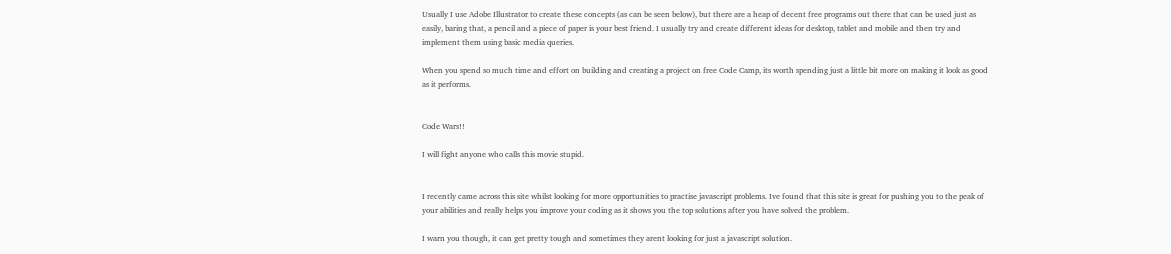Usually I use Adobe Illustrator to create these concepts (as can be seen below), but there are a heap of decent free programs out there that can be used just as easily, baring that, a pencil and a piece of paper is your best friend. I usually try and create different ideas for desktop, tablet and mobile and then try and implement them using basic media queries.

When you spend so much time and effort on building and creating a project on free Code Camp, its worth spending just a little bit more on making it look as good as it performs.


Code Wars!!

I will fight anyone who calls this movie stupid.


I recently came across this site whilst looking for more opportunities to practise javascript problems. Ive found that this site is great for pushing you to the peak of your abilities and really helps you improve your coding as it shows you the top solutions after you have solved the problem.

I warn you though, it can get pretty tough and sometimes they arent looking for just a javascript solution.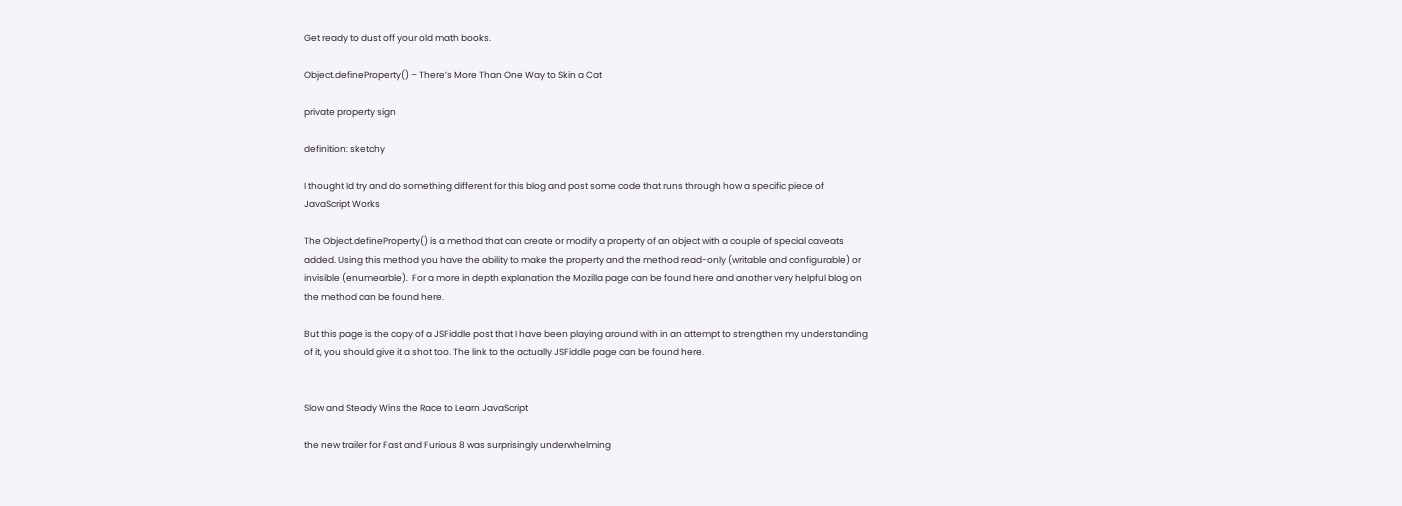Get ready to dust off your old math books.

Object.defineProperty() – There’s More Than One Way to Skin a Cat

private property sign

definition: sketchy

I thought Id try and do something different for this blog and post some code that runs through how a specific piece of JavaScript Works

The Object.defineProperty() is a method that can create or modify a property of an object with a couple of special caveats added. Using this method you have the ability to make the property and the method read-only (writable and configurable) or invisible (enumearble).  For a more in depth explanation the Mozilla page can be found here and another very helpful blog on the method can be found here.

But this page is the copy of a JSFiddle post that I have been playing around with in an attempt to strengthen my understanding of it, you should give it a shot too. The link to the actually JSFiddle page can be found here.


Slow and Steady Wins the Race to Learn JavaScript

the new trailer for Fast and Furious 8 was surprisingly underwhelming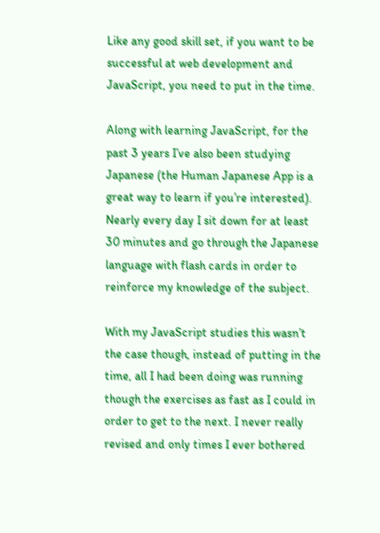Like any good skill set, if you want to be successful at web development and JavaScript, you need to put in the time.

Along with learning JavaScript, for the past 3 years I’ve also been studying Japanese (the Human Japanese App is a great way to learn if you’re interested). Nearly every day I sit down for at least 30 minutes and go through the Japanese language with flash cards in order to reinforce my knowledge of the subject.

With my JavaScript studies this wasn’t the case though, instead of putting in the time, all I had been doing was running though the exercises as fast as I could in order to get to the next. I never really revised and only times I ever bothered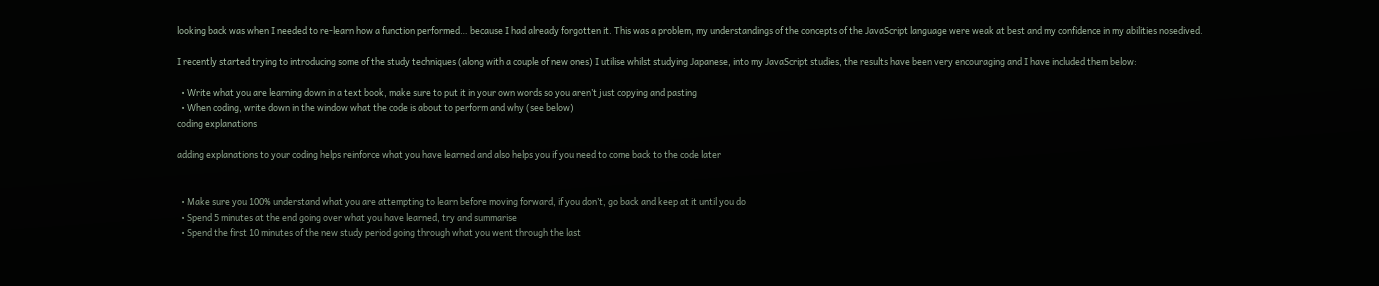looking back was when I needed to re-learn how a function performed… because I had already forgotten it. This was a problem, my understandings of the concepts of the JavaScript language were weak at best and my confidence in my abilities nosedived.

I recently started trying to introducing some of the study techniques (along with a couple of new ones) I utilise whilst studying Japanese, into my JavaScript studies, the results have been very encouraging and I have included them below:

  • Write what you are learning down in a text book, make sure to put it in your own words so you aren’t just copying and pasting
  • When coding, write down in the window what the code is about to perform and why (see below)
coding explanations

adding explanations to your coding helps reinforce what you have learned and also helps you if you need to come back to the code later


  • Make sure you 100% understand what you are attempting to learn before moving forward, if you don’t, go back and keep at it until you do
  • Spend 5 minutes at the end going over what you have learned, try and summarise
  • Spend the first 10 minutes of the new study period going through what you went through the last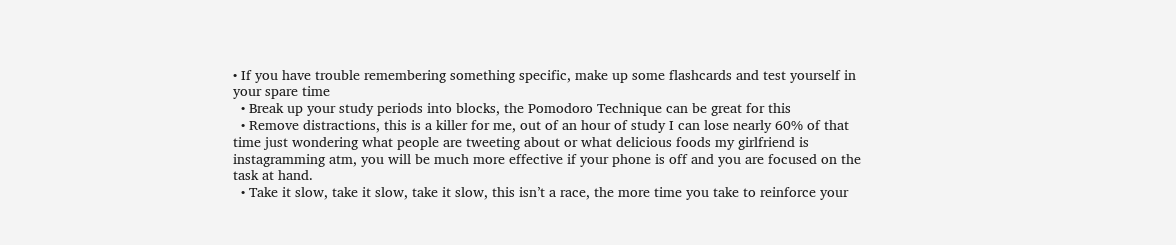• If you have trouble remembering something specific, make up some flashcards and test yourself in your spare time
  • Break up your study periods into blocks, the Pomodoro Technique can be great for this
  • Remove distractions, this is a killer for me, out of an hour of study I can lose nearly 60% of that time just wondering what people are tweeting about or what delicious foods my girlfriend is instagramming atm, you will be much more effective if your phone is off and you are focused on the task at hand.
  • Take it slow, take it slow, take it slow, this isn’t a race, the more time you take to reinforce your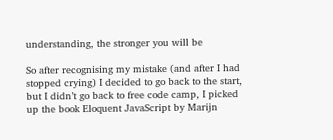understanding, the stronger you will be

So after recognising my mistake (and after I had stopped crying) I decided to go back to the start, but I didn’t go back to free code camp, I picked up the book Eloquent JavaScript by Marijn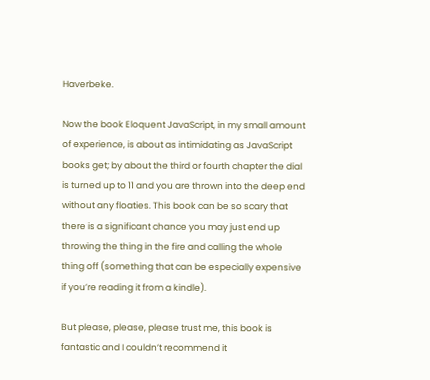Haverbeke.

Now the book Eloquent JavaScript, in my small amount of experience, is about as intimidating as JavaScript books get; by about the third or fourth chapter the dial is turned up to 11 and you are thrown into the deep end without any floaties. This book can be so scary that there is a significant chance you may just end up throwing the thing in the fire and calling the whole thing off (something that can be especially expensive if you’re reading it from a kindle).

But please, please, please trust me, this book is fantastic and I couldn’t recommend it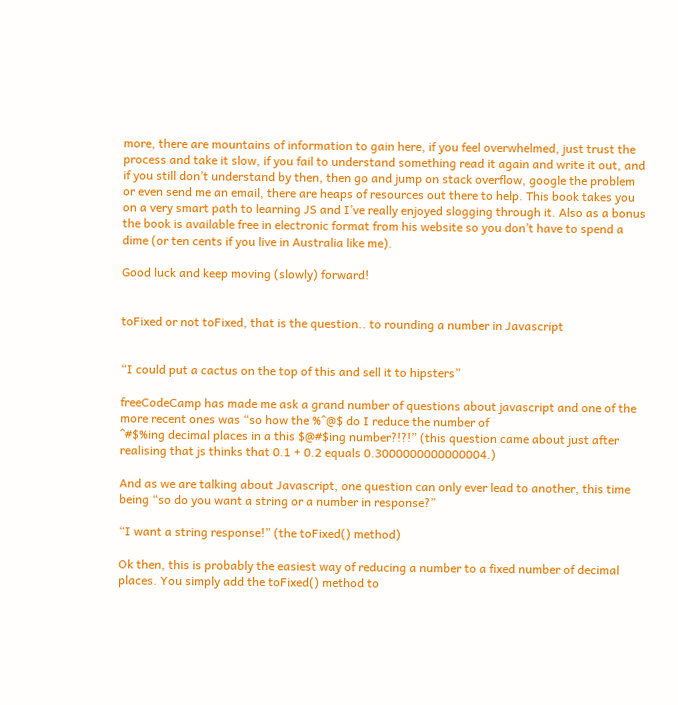more, there are mountains of information to gain here, if you feel overwhelmed, just trust the process and take it slow, if you fail to understand something read it again and write it out, and if you still don’t understand by then, then go and jump on stack overflow, google the problem or even send me an email, there are heaps of resources out there to help. This book takes you on a very smart path to learning JS and I’ve really enjoyed slogging through it. Also as a bonus the book is available free in electronic format from his website so you don’t have to spend a dime (or ten cents if you live in Australia like me).

Good luck and keep moving (slowly) forward!


toFixed or not toFixed, that is the question.. to rounding a number in Javascript


“I could put a cactus on the top of this and sell it to hipsters”

freeCodeCamp has made me ask a grand number of questions about javascript and one of the more recent ones was “so how the %^@$ do I reduce the number of
^#$%ing decimal places in a this $@#$ing number?!?!” (this question came about just after realising that js thinks that 0.1 + 0.2 equals 0.3000000000000004.)

And as we are talking about Javascript, one question can only ever lead to another, this time being “so do you want a string or a number in response?”

“I want a string response!” (the toFixed() method)

Ok then, this is probably the easiest way of reducing a number to a fixed number of decimal places. You simply add the toFixed() method to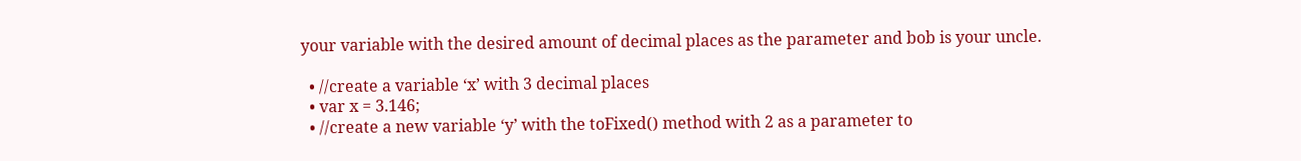your variable with the desired amount of decimal places as the parameter and bob is your uncle.

  • //create a variable ‘x’ with 3 decimal places
  • var x = 3.146;
  • //create a new variable ‘y’ with the toFixed() method with 2 as a parameter to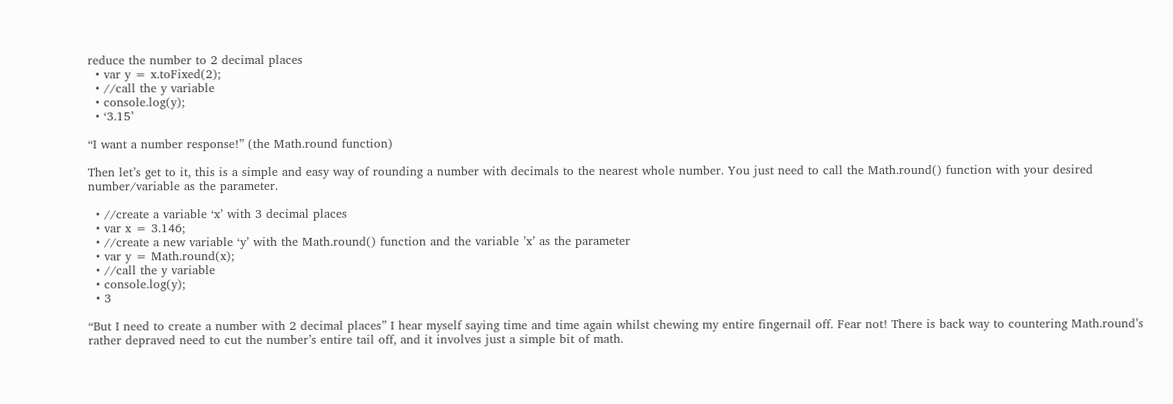reduce the number to 2 decimal places
  • var y = x.toFixed(2);
  • //call the y variable
  • console.log(y);
  • ‘3.15’

“I want a number response!” (the Math.round function)

Then let’s get to it, this is a simple and easy way of rounding a number with decimals to the nearest whole number. You just need to call the Math.round() function with your desired number/variable as the parameter.

  • //create a variable ‘x’ with 3 decimal places
  • var x = 3.146;
  • //create a new variable ‘y’ with the Math.round() function and the variable ’x’ as the parameter
  • var y = Math.round(x);
  • //call the y variable
  • console.log(y);
  • 3

“But I need to create a number with 2 decimal places” I hear myself saying time and time again whilst chewing my entire fingernail off. Fear not! There is back way to countering Math.round’s rather depraved need to cut the number’s entire tail off, and it involves just a simple bit of math.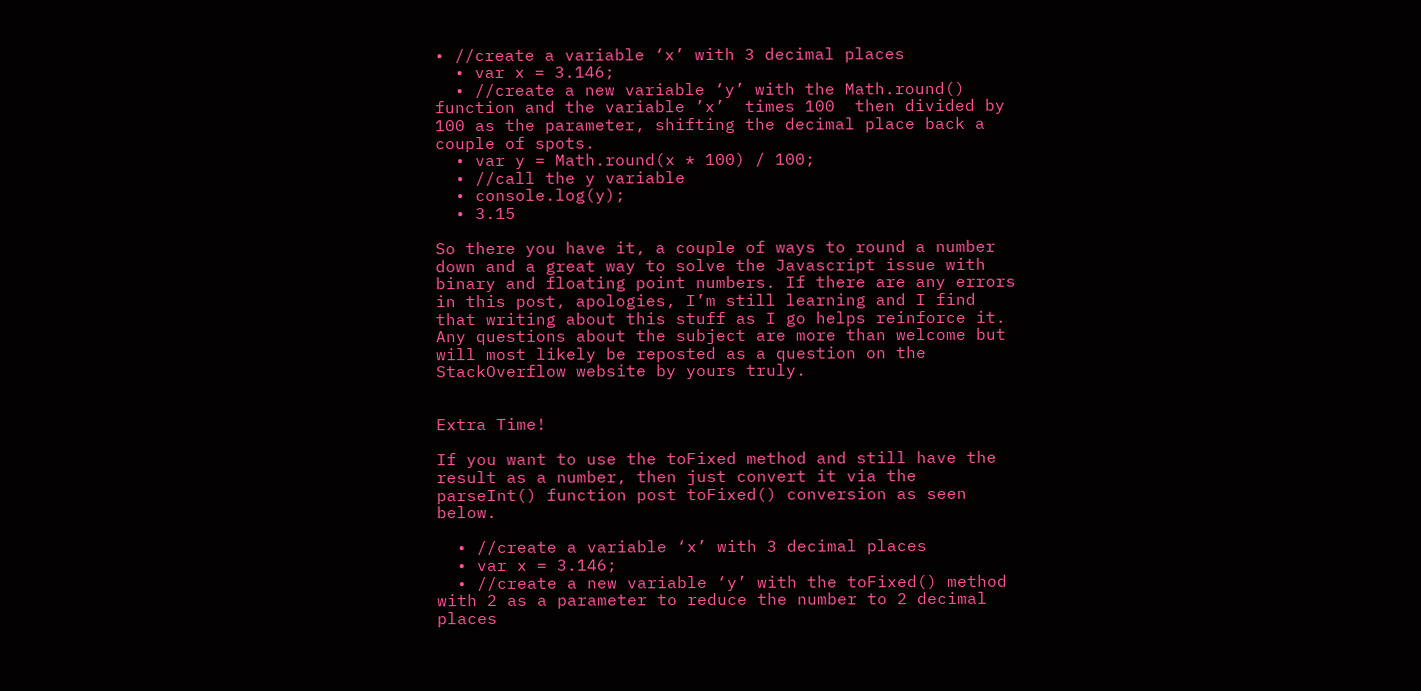• //create a variable ‘x’ with 3 decimal places
  • var x = 3.146;
  • //create a new variable ‘y’ with the Math.round() function and the variable ’x’  times 100  then divided by 100 as the parameter, shifting the decimal place back a couple of spots.
  • var y = Math.round(x * 100) / 100;
  • //call the y variable
  • console.log(y);
  • 3.15

So there you have it, a couple of ways to round a number down and a great way to solve the Javascript issue with binary and floating point numbers. If there are any errors in this post, apologies, I’m still learning and I find that writing about this stuff as I go helps reinforce it. Any questions about the subject are more than welcome but will most likely be reposted as a question on the StackOverflow website by yours truly.


Extra Time!

If you want to use the toFixed method and still have the result as a number, then just convert it via the parseInt() function post toFixed() conversion as seen below.

  • //create a variable ‘x’ with 3 decimal places
  • var x = 3.146;
  • //create a new variable ‘y’ with the toFixed() method with 2 as a parameter to reduce the number to 2 decimal places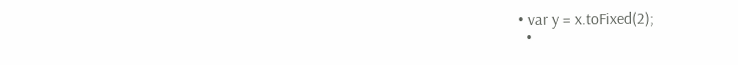• var y = x.toFixed(2);
  •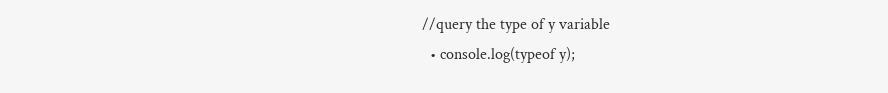//query the type of y variable
  • console.log(typeof y);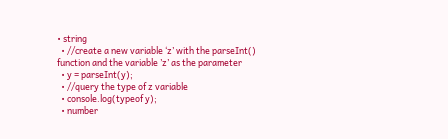• string
  • //create a new variable ‘z’ with the parseInt() function and the variable ’z’ as the parameter
  • y = parseInt(y);
  • //query the type of z variable
  • console.log(typeof y);
  • number